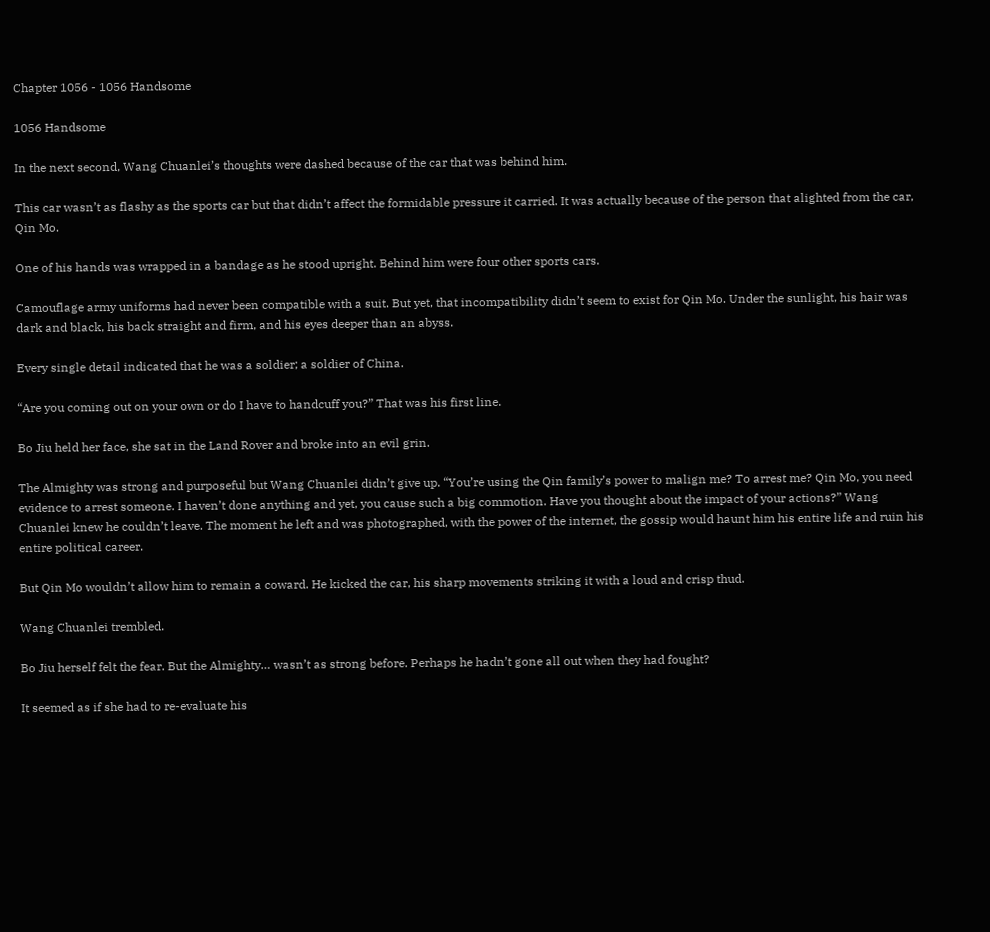Chapter 1056 - 1056 Handsome

1056 Handsome

In the next second, Wang Chuanlei’s thoughts were dashed because of the car that was behind him.

This car wasn’t as flashy as the sports car but that didn’t affect the formidable pressure it carried. It was actually because of the person that alighted from the car, Qin Mo.

One of his hands was wrapped in a bandage as he stood upright. Behind him were four other sports cars.

Camouflage army uniforms had never been compatible with a suit. But yet, that incompatibility didn’t seem to exist for Qin Mo. Under the sunlight, his hair was dark and black, his back straight and firm, and his eyes deeper than an abyss.

Every single detail indicated that he was a soldier; a soldier of China.

“Are you coming out on your own or do I have to handcuff you?” That was his first line.

Bo Jiu held her face, she sat in the Land Rover and broke into an evil grin.

The Almighty was strong and purposeful but Wang Chuanlei didn’t give up. “You’re using the Qin family’s power to malign me? To arrest me? Qin Mo, you need evidence to arrest someone. I haven’t done anything and yet, you cause such a big commotion. Have you thought about the impact of your actions?” Wang Chuanlei knew he couldn’t leave. The moment he left and was photographed, with the power of the internet, the gossip would haunt him his entire life and ruin his entire political career.

But Qin Mo wouldn’t allow him to remain a coward. He kicked the car, his sharp movements striking it with a loud and crisp thud.

Wang Chuanlei trembled.

Bo Jiu herself felt the fear. But the Almighty… wasn’t as strong before. Perhaps he hadn’t gone all out when they had fought?

It seemed as if she had to re-evaluate his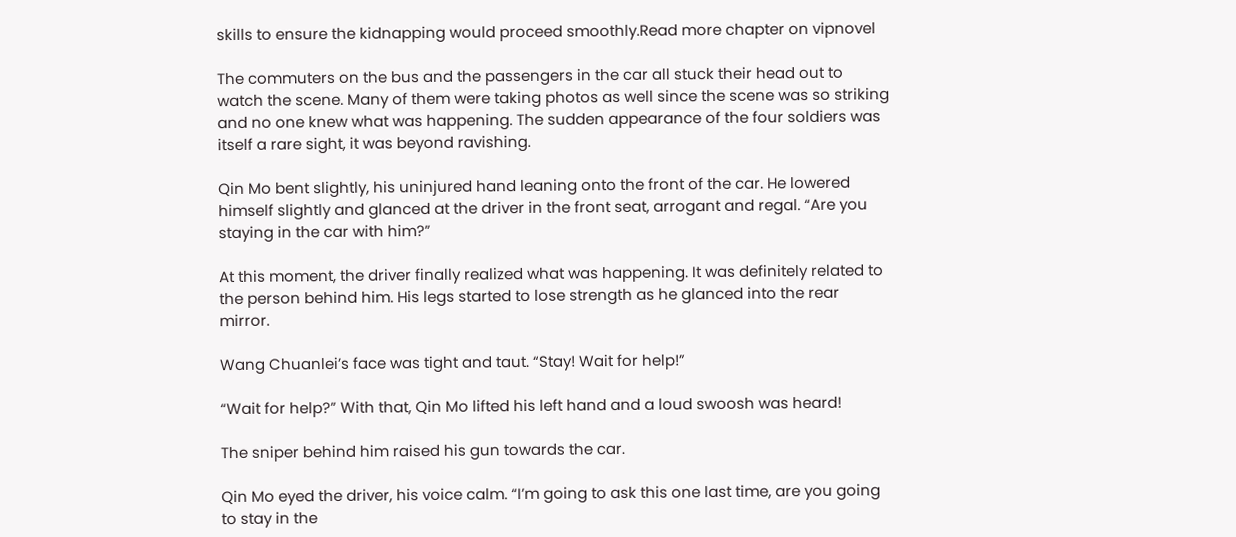skills to ensure the kidnapping would proceed smoothly.Read more chapter on vipnovel

The commuters on the bus and the passengers in the car all stuck their head out to watch the scene. Many of them were taking photos as well since the scene was so striking and no one knew what was happening. The sudden appearance of the four soldiers was itself a rare sight, it was beyond ravishing.

Qin Mo bent slightly, his uninjured hand leaning onto the front of the car. He lowered himself slightly and glanced at the driver in the front seat, arrogant and regal. “Are you staying in the car with him?”

At this moment, the driver finally realized what was happening. It was definitely related to the person behind him. His legs started to lose strength as he glanced into the rear mirror.

Wang Chuanlei’s face was tight and taut. “Stay! Wait for help!”

“Wait for help?” With that, Qin Mo lifted his left hand and a loud swoosh was heard!

The sniper behind him raised his gun towards the car.

Qin Mo eyed the driver, his voice calm. “I’m going to ask this one last time, are you going to stay in the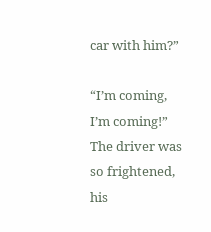car with him?”

“I’m coming, I’m coming!” The driver was so frightened, his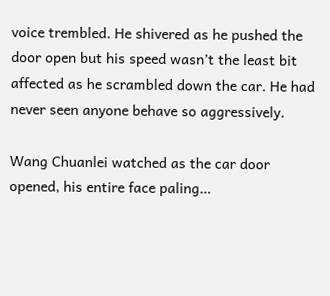voice trembled. He shivered as he pushed the door open but his speed wasn’t the least bit affected as he scrambled down the car. He had never seen anyone behave so aggressively.

Wang Chuanlei watched as the car door opened, his entire face paling…